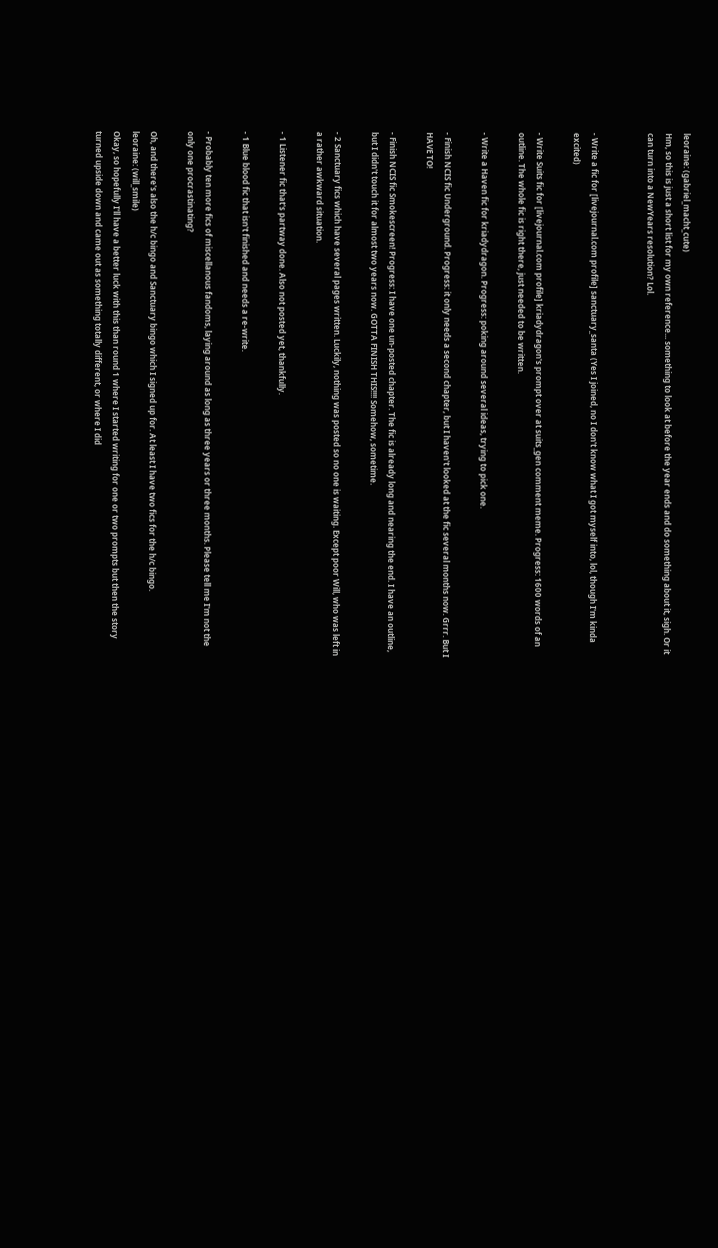leoraine: (gabriel_macht_cute)
Hm, so this is just a short list for my own reference... something to look at before the year ends and do something about it, sigh. Or it can turn into a NewYears resolution? Lol.


- Write a fic for [livejournal.com profile] sanctuary_santa (Yes I joined, no I don't know what I got myself into, lol, though I'm kinda excited)

- Write Suits fic for [livejournal.com profile] kriadydragon's prompt over at suits_gen comment meme. Progress: 1600 words of an outline. The whole fic is right there, just needed to be written.

- Write a Haven fic for kriadydragon. Progress: poking around several ideas, trying to pick one.

- Finish NCIS fic Underground. Progress: it only needs a second chapter, but I haven't looked at the fic several months now. Grrr. But I HAVE TO!

- Finish NCIS fic Smokescreen! Progress: I have one un-posted chapter. The fic is already long and nearing the end. I have an outline, but I didn't touch it for almost two years now. GOTTA FINISH THIS!!!! Somehow, sometime.

- 2 Sanctuary fics which have several pages written. Luckily, nothing was posted so no one is waiting. Except poor Will, who was left in a rather awkward situation.

- 1 Listener fic that's partway done. Also not posted yet, thankfully.

- 1 Blue blood fic that isn't finished and needs a re-write.

- Probably ten more fics of miscellanous fandoms, laying around as long as three years or three months. Please tell me I'm not the only one procrastinating?

Oh, and there's also the h/c bingo and Sanctuary bingo which I signed up for. At least I have two fics for the h/c bingo.
leoraine: (will_smile)
Okay, so hopefully I'll have a better luck with this than round 1 where I started writing for one or two prompts but then the story turned upside down and came out as something totally different, or where I did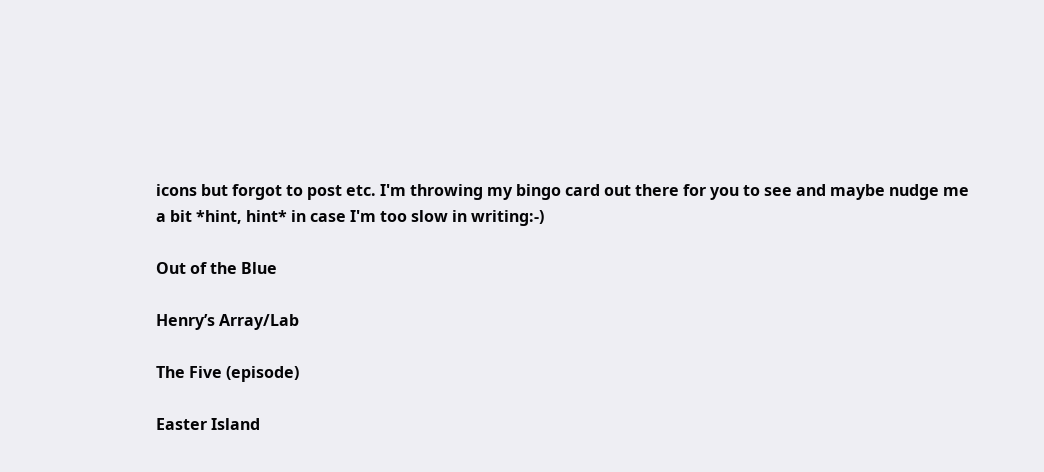icons but forgot to post etc. I'm throwing my bingo card out there for you to see and maybe nudge me a bit *hint, hint* in case I'm too slow in writing:-)

Out of the Blue

Henry’s Array/Lab

The Five (episode)

Easter Island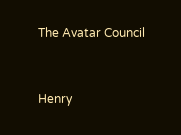The Avatar Council


Henry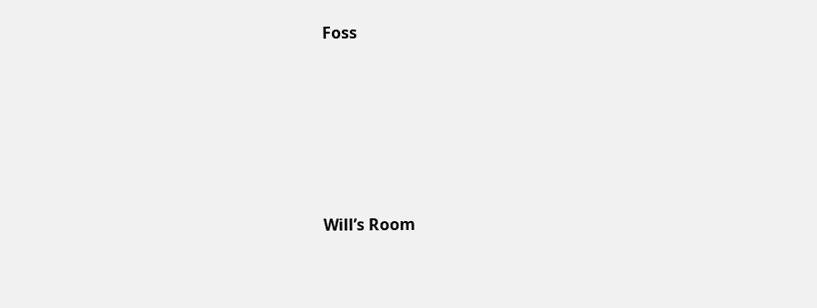Foss





Will’s Room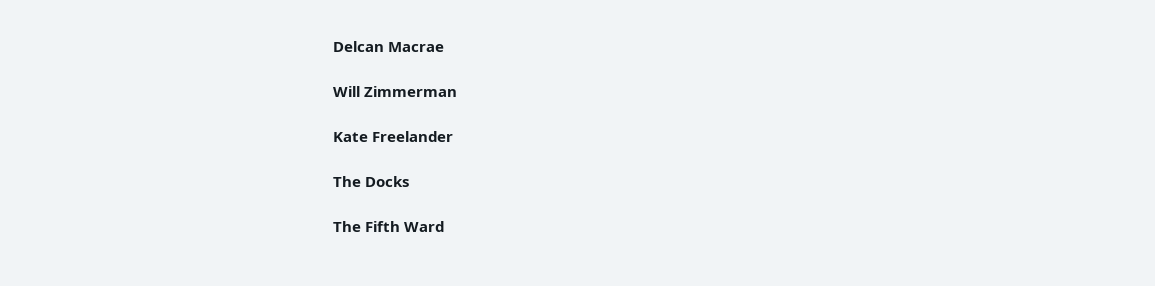Delcan Macrae

Will Zimmerman

Kate Freelander

The Docks

The Fifth Ward